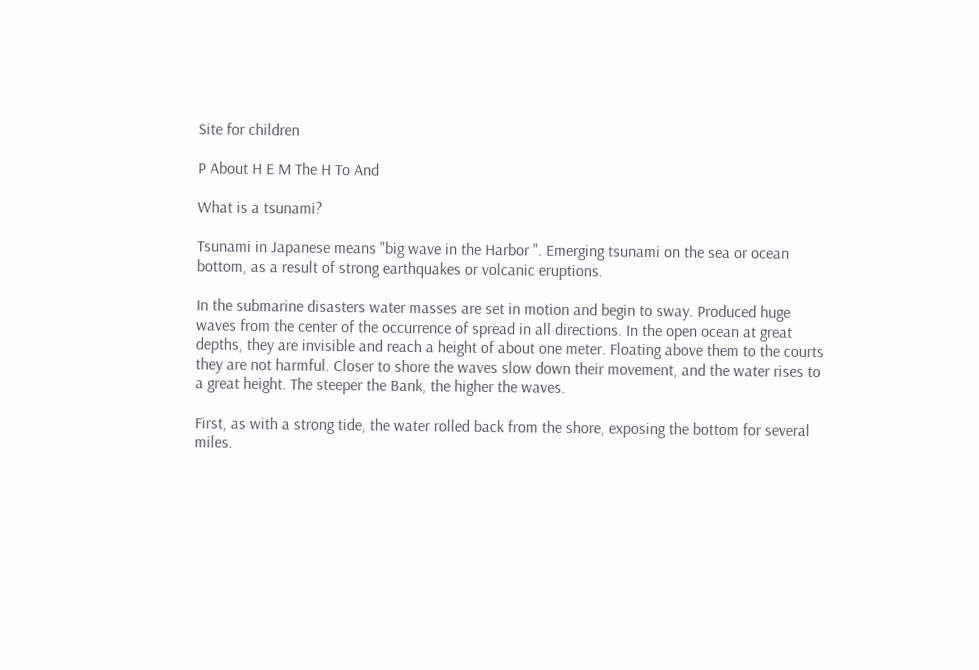Site for children

P About H E M The H To And

What is a tsunami?

Tsunami in Japanese means "big wave in the Harbor ". Emerging tsunami on the sea or ocean bottom, as a result of strong earthquakes or volcanic eruptions.

In the submarine disasters water masses are set in motion and begin to sway. Produced huge waves from the center of the occurrence of spread in all directions. In the open ocean at great depths, they are invisible and reach a height of about one meter. Floating above them to the courts they are not harmful. Closer to shore the waves slow down their movement, and the water rises to a great height. The steeper the Bank, the higher the waves.

First, as with a strong tide, the water rolled back from the shore, exposing the bottom for several miles.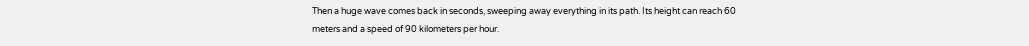Then a huge wave comes back in seconds, sweeping away everything in its path. Its height can reach 60 meters and a speed of 90 kilometers per hour.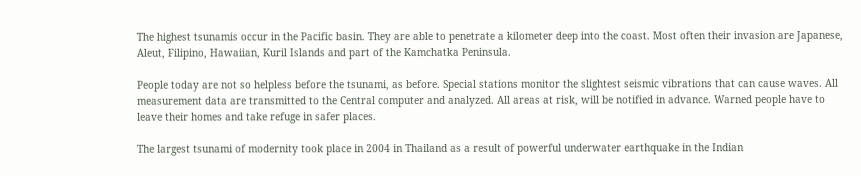The highest tsunamis occur in the Pacific basin. They are able to penetrate a kilometer deep into the coast. Most often their invasion are Japanese, Aleut, Filipino, Hawaiian, Kuril Islands and part of the Kamchatka Peninsula.

People today are not so helpless before the tsunami, as before. Special stations monitor the slightest seismic vibrations that can cause waves. All measurement data are transmitted to the Central computer and analyzed. All areas at risk, will be notified in advance. Warned people have to leave their homes and take refuge in safer places.

The largest tsunami of modernity took place in 2004 in Thailand as a result of powerful underwater earthquake in the Indian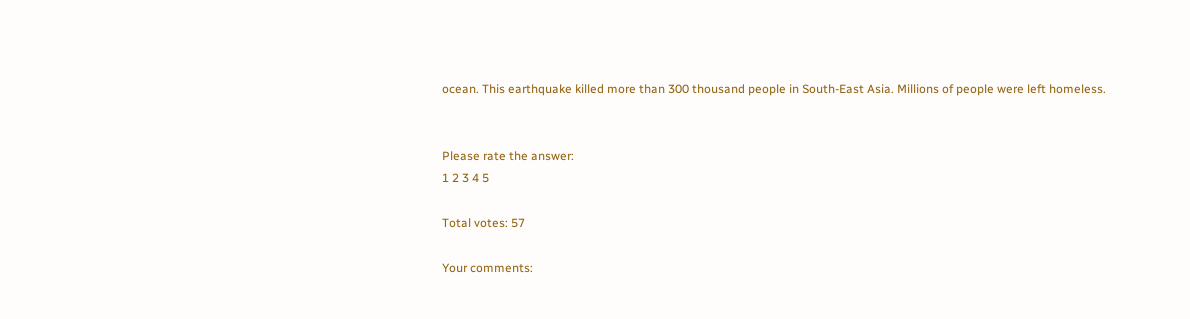ocean. This earthquake killed more than 300 thousand people in South-East Asia. Millions of people were left homeless.


Please rate the answer:
1 2 3 4 5

Total votes: 57

Your comments: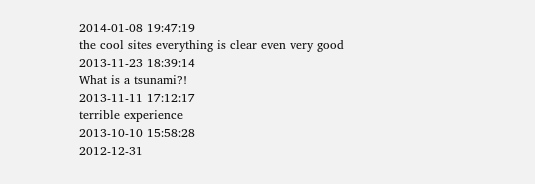2014-01-08 19:47:19
the cool sites everything is clear even very good
2013-11-23 18:39:14
What is a tsunami?!
2013-11-11 17:12:17
terrible experience
2013-10-10 15:58:28
2012-12-31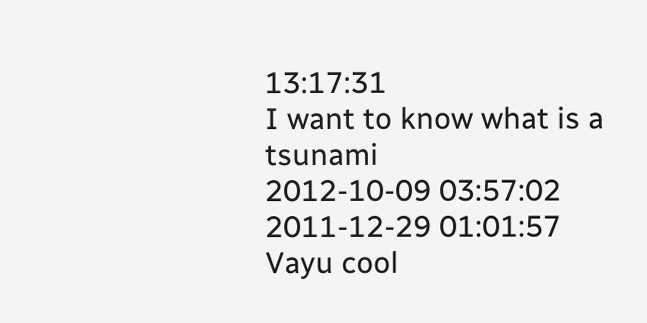13:17:31
I want to know what is a tsunami
2012-10-09 03:57:02
2011-12-29 01:01:57
Vayu cool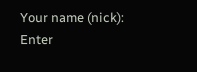Your name (nick):
Enter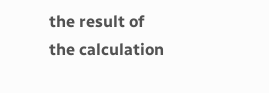the result of the calculation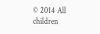© 2014 All children